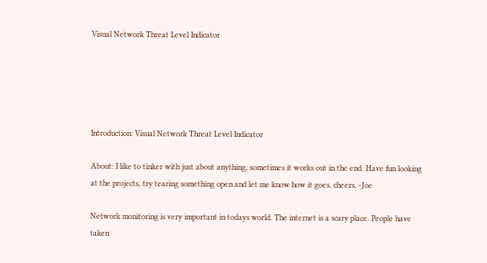Visual Network Threat Level Indicator





Introduction: Visual Network Threat Level Indicator

About: I like to tinker with just about anything, sometimes it works out in the end. Have fun looking at the projects, try tearing something open and let me know how it goes. cheers, -Joe

Network monitoring is very important in todays world. The internet is a scary place. People have taken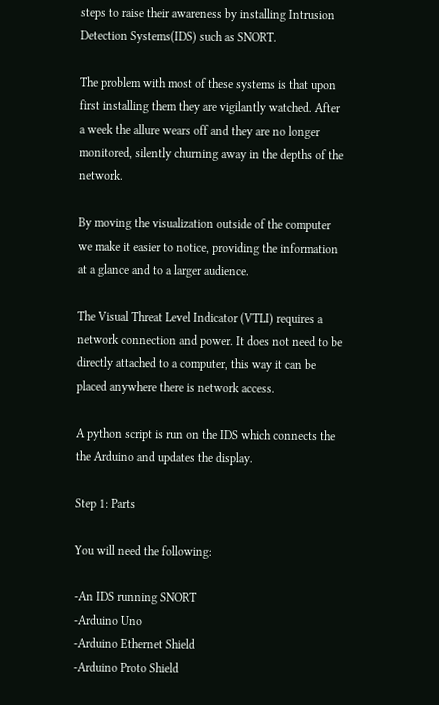steps to raise their awareness by installing Intrusion Detection Systems(IDS) such as SNORT.

The problem with most of these systems is that upon first installing them they are vigilantly watched. After a week the allure wears off and they are no longer monitored, silently churning away in the depths of the network.

By moving the visualization outside of the computer we make it easier to notice, providing the information at a glance and to a larger audience.

The Visual Threat Level Indicator (VTLI) requires a network connection and power. It does not need to be directly attached to a computer, this way it can be placed anywhere there is network access.

A python script is run on the IDS which connects the the Arduino and updates the display.

Step 1: Parts

You will need the following:

-An IDS running SNORT
-Arduino Uno
-Arduino Ethernet Shield
-Arduino Proto Shield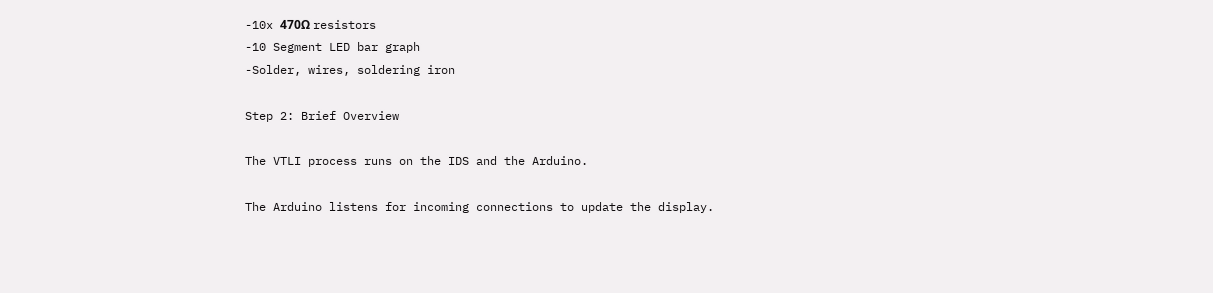-10x 470Ω resistors
-10 Segment LED bar graph
-Solder, wires, soldering iron

Step 2: Brief Overview

The VTLI process runs on the IDS and the Arduino.

The Arduino listens for incoming connections to update the display.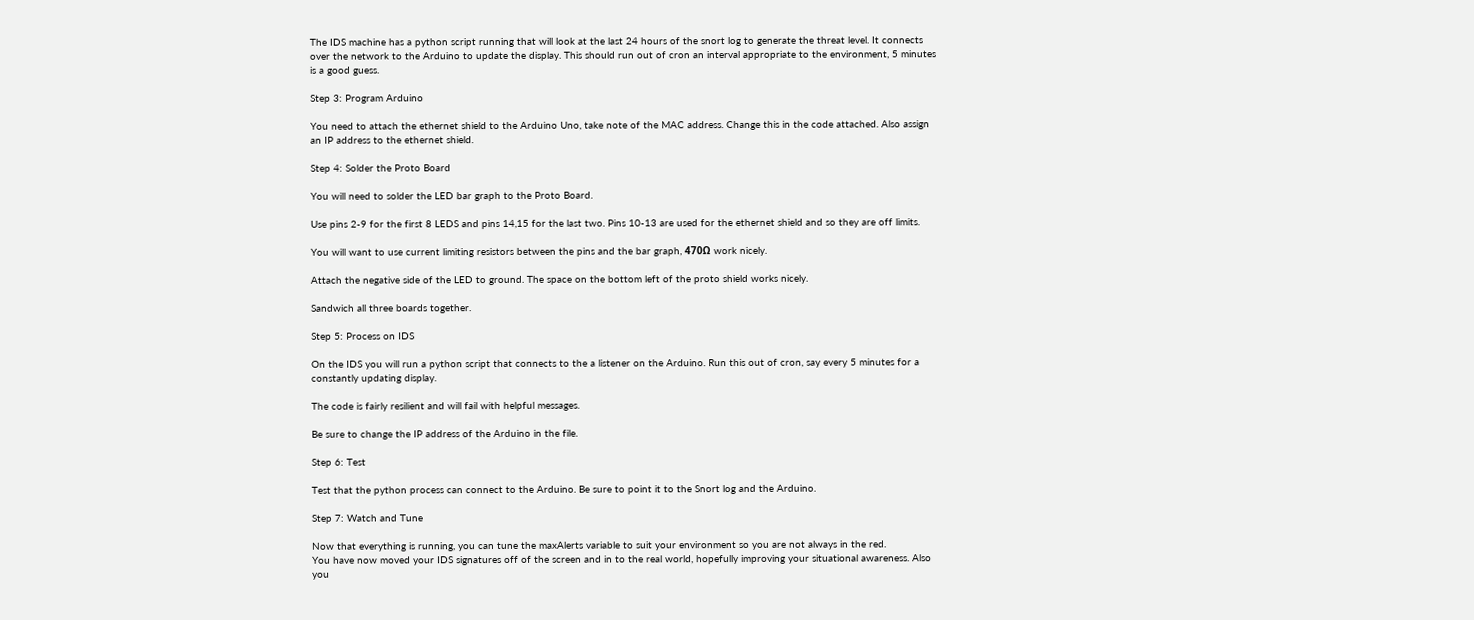The IDS machine has a python script running that will look at the last 24 hours of the snort log to generate the threat level. It connects over the network to the Arduino to update the display. This should run out of cron an interval appropriate to the environment, 5 minutes is a good guess.

Step 3: Program Arduino

You need to attach the ethernet shield to the Arduino Uno, take note of the MAC address. Change this in the code attached. Also assign an IP address to the ethernet shield.

Step 4: Solder the Proto Board

You will need to solder the LED bar graph to the Proto Board.

Use pins 2-9 for the first 8 LEDS and pins 14,15 for the last two. Pins 10-13 are used for the ethernet shield and so they are off limits.

You will want to use current limiting resistors between the pins and the bar graph, 470Ω work nicely.

Attach the negative side of the LED to ground. The space on the bottom left of the proto shield works nicely.

Sandwich all three boards together.

Step 5: Process on IDS

On the IDS you will run a python script that connects to the a listener on the Arduino. Run this out of cron, say every 5 minutes for a constantly updating display.

The code is fairly resilient and will fail with helpful messages.

Be sure to change the IP address of the Arduino in the file.

Step 6: Test

Test that the python process can connect to the Arduino. Be sure to point it to the Snort log and the Arduino.

Step 7: Watch and Tune

Now that everything is running, you can tune the maxAlerts variable to suit your environment so you are not always in the red.
You have now moved your IDS signatures off of the screen and in to the real world, hopefully improving your situational awareness. Also you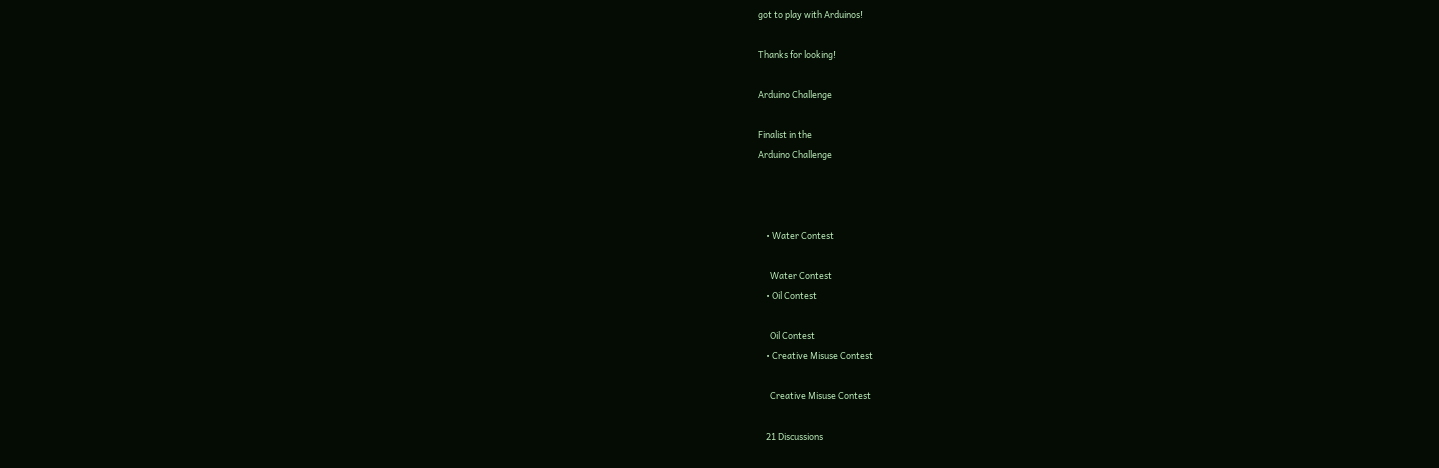got to play with Arduinos!

Thanks for looking!

Arduino Challenge

Finalist in the
Arduino Challenge



    • Water Contest

      Water Contest
    • Oil Contest

      Oil Contest
    • Creative Misuse Contest

      Creative Misuse Contest

    21 Discussions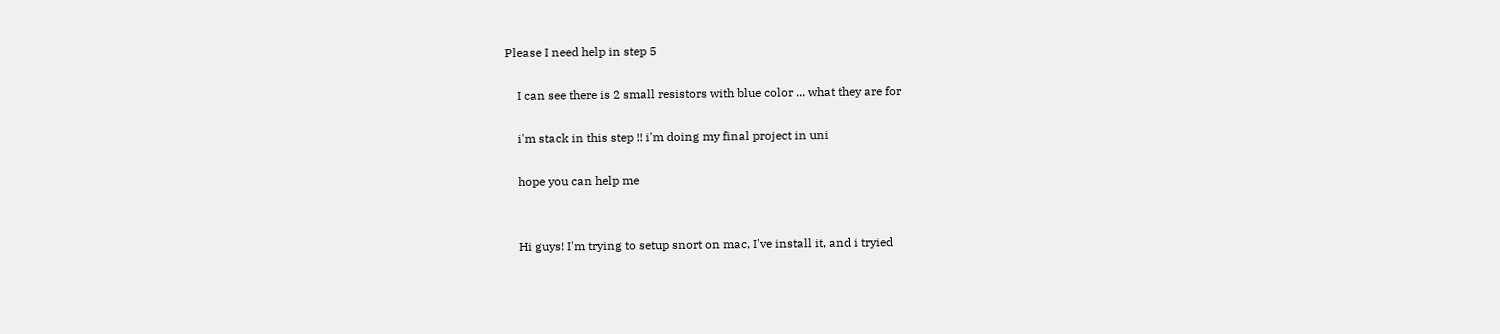Please I need help in step 5

    I can see there is 2 small resistors with blue color ... what they are for

    i'm stack in this step !! i'm doing my final project in uni

    hope you can help me


    Hi guys! I'm trying to setup snort on mac, I've install it, and i tryied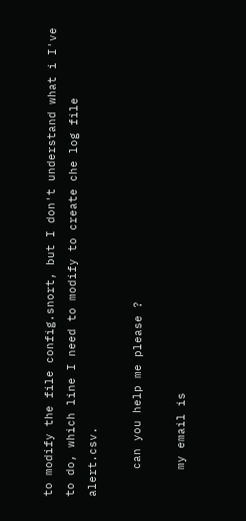to modify the file config.snort, but I don't understand what i I've to do, which line I need to modify to create che log file alert.csv.

    can you help me please ?

    my email is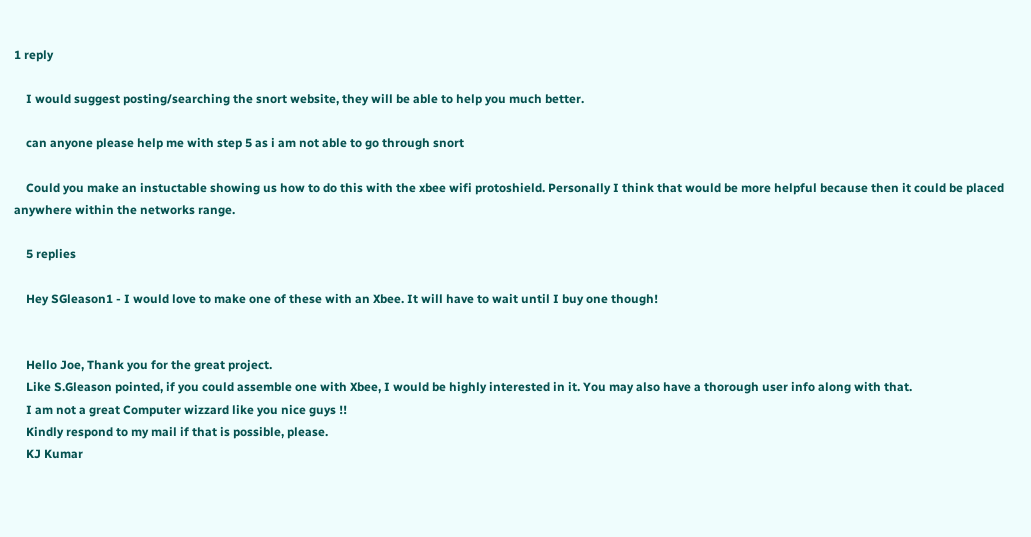1 reply

    I would suggest posting/searching the snort website, they will be able to help you much better.

    can anyone please help me with step 5 as i am not able to go through snort

    Could you make an instuctable showing us how to do this with the xbee wifi protoshield. Personally I think that would be more helpful because then it could be placed anywhere within the networks range.

    5 replies

    Hey SGleason1 - I would love to make one of these with an Xbee. It will have to wait until I buy one though!


    Hello Joe, Thank you for the great project.
    Like S.Gleason pointed, if you could assemble one with Xbee, I would be highly interested in it. You may also have a thorough user info along with that.
    I am not a great Computer wizzard like you nice guys !!
    Kindly respond to my mail if that is possible, please.
    KJ Kumar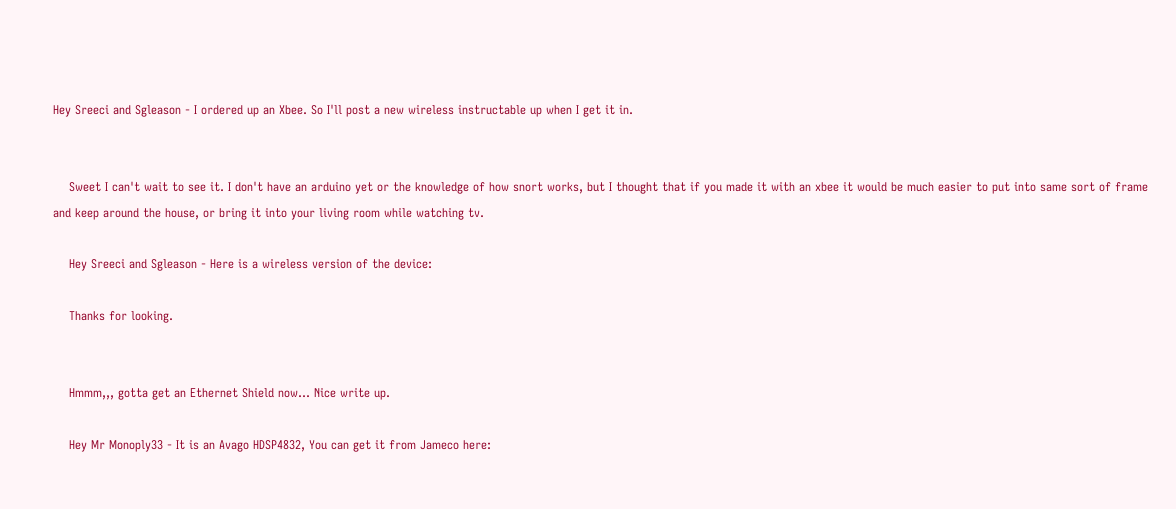Hey Sreeci and Sgleason - I ordered up an Xbee. So I'll post a new wireless instructable up when I get it in.


    Sweet I can't wait to see it. I don't have an arduino yet or the knowledge of how snort works, but I thought that if you made it with an xbee it would be much easier to put into same sort of frame and keep around the house, or bring it into your living room while watching tv.

    Hey Sreeci and Sgleason - Here is a wireless version of the device:

    Thanks for looking.


    Hmmm,,, gotta get an Ethernet Shield now... Nice write up.

    Hey Mr Monoply33 - It is an Avago HDSP4832, You can get it from Jameco here: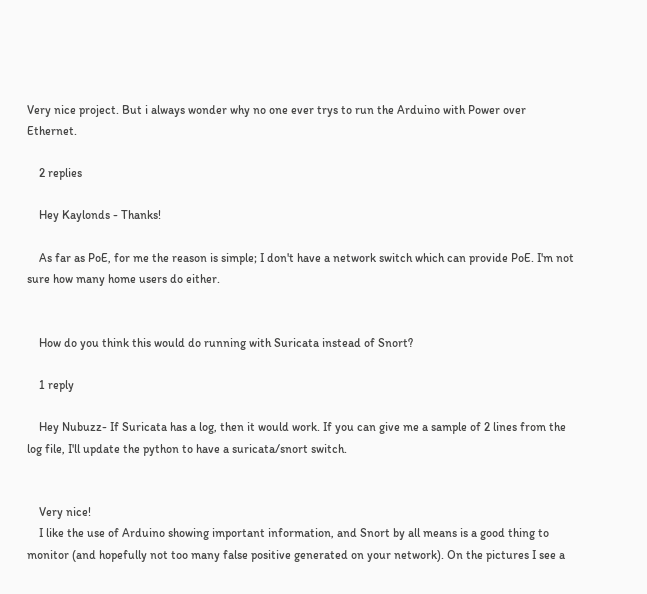Very nice project. But i always wonder why no one ever trys to run the Arduino with Power over Ethernet.

    2 replies

    Hey Kaylonds - Thanks!

    As far as PoE, for me the reason is simple; I don't have a network switch which can provide PoE. I'm not sure how many home users do either.


    How do you think this would do running with Suricata instead of Snort?

    1 reply

    Hey Nubuzz- If Suricata has a log, then it would work. If you can give me a sample of 2 lines from the log file, I'll update the python to have a suricata/snort switch.


    Very nice!
    I like the use of Arduino showing important information, and Snort by all means is a good thing to monitor (and hopefully not too many false positive generated on your network). On the pictures I see a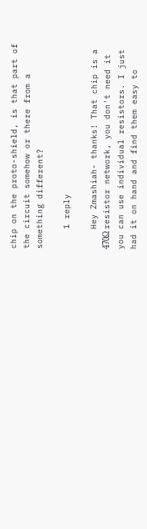chip on the proto-shield, is that part of the circuit somehow or there from a something different?

    1 reply

    Hey Zmashiah- thanks! That chip is a 470Ω resistor network, you don't need it you can use individual resistors. I just had it on hand and find them easy to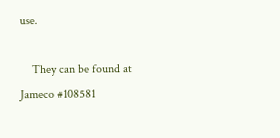use.

    They can be found at Jameco #108581